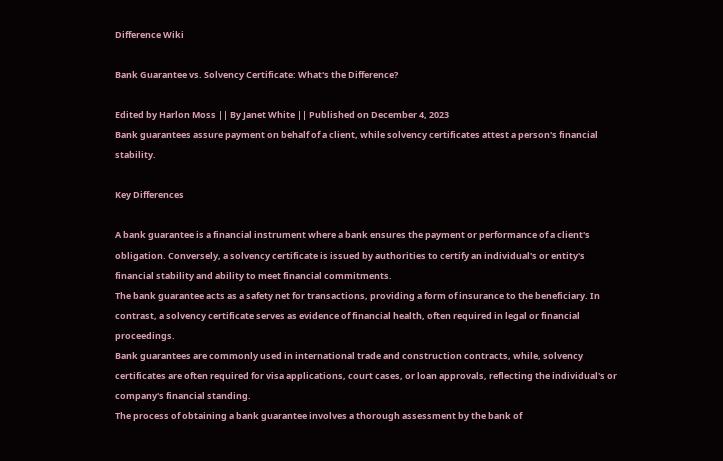Difference Wiki

Bank Guarantee vs. Solvency Certificate: What's the Difference?

Edited by Harlon Moss || By Janet White || Published on December 4, 2023
Bank guarantees assure payment on behalf of a client, while solvency certificates attest a person's financial stability.

Key Differences

A bank guarantee is a financial instrument where a bank ensures the payment or performance of a client's obligation. Conversely, a solvency certificate is issued by authorities to certify an individual's or entity's financial stability and ability to meet financial commitments.
The bank guarantee acts as a safety net for transactions, providing a form of insurance to the beneficiary. In contrast, a solvency certificate serves as evidence of financial health, often required in legal or financial proceedings.
Bank guarantees are commonly used in international trade and construction contracts, while, solvency certificates are often required for visa applications, court cases, or loan approvals, reflecting the individual's or company's financial standing.
The process of obtaining a bank guarantee involves a thorough assessment by the bank of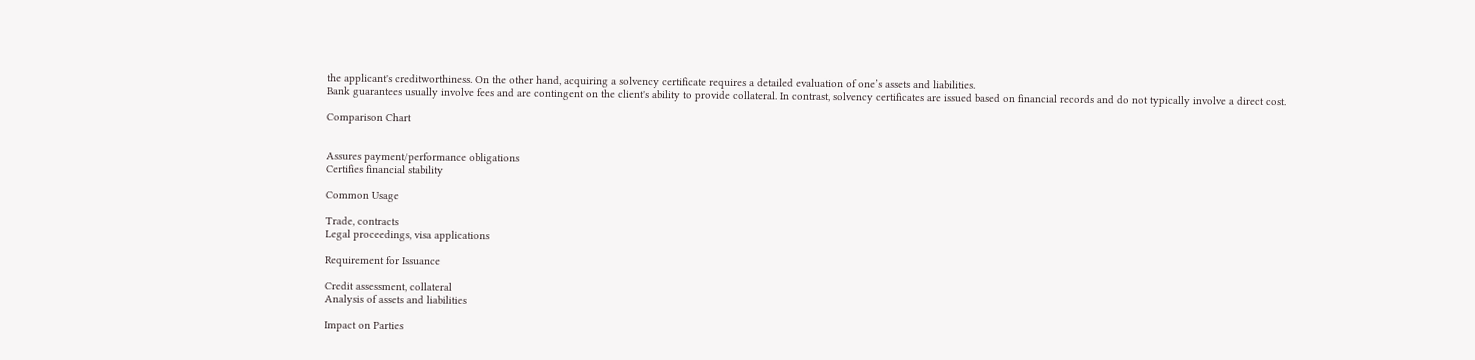the applicant's creditworthiness. On the other hand, acquiring a solvency certificate requires a detailed evaluation of one’s assets and liabilities.
Bank guarantees usually involve fees and are contingent on the client's ability to provide collateral. In contrast, solvency certificates are issued based on financial records and do not typically involve a direct cost.

Comparison Chart


Assures payment/performance obligations
Certifies financial stability

Common Usage

Trade, contracts
Legal proceedings, visa applications

Requirement for Issuance

Credit assessment, collateral
Analysis of assets and liabilities

Impact on Parties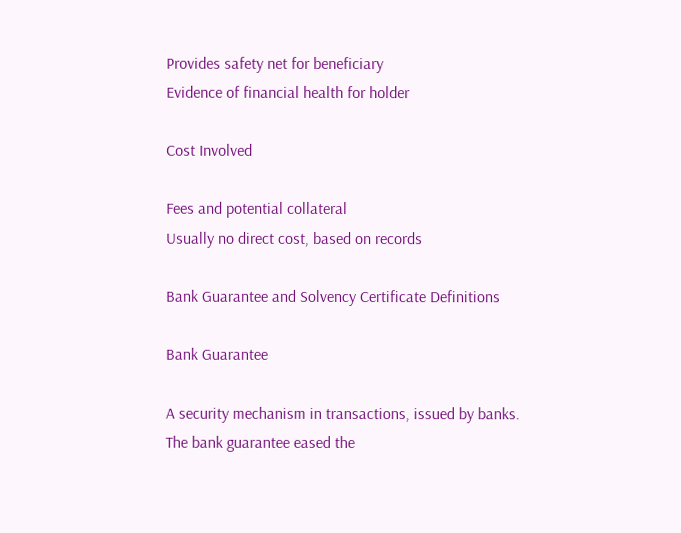Provides safety net for beneficiary
Evidence of financial health for holder

Cost Involved

Fees and potential collateral
Usually no direct cost, based on records

Bank Guarantee and Solvency Certificate Definitions

Bank Guarantee

A security mechanism in transactions, issued by banks.
The bank guarantee eased the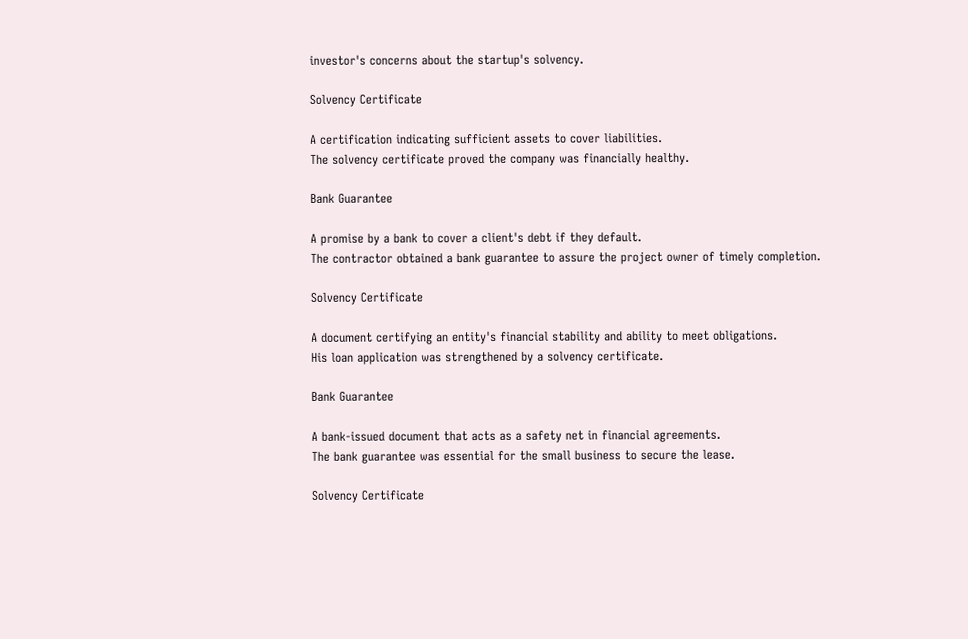investor's concerns about the startup's solvency.

Solvency Certificate

A certification indicating sufficient assets to cover liabilities.
The solvency certificate proved the company was financially healthy.

Bank Guarantee

A promise by a bank to cover a client's debt if they default.
The contractor obtained a bank guarantee to assure the project owner of timely completion.

Solvency Certificate

A document certifying an entity's financial stability and ability to meet obligations.
His loan application was strengthened by a solvency certificate.

Bank Guarantee

A bank-issued document that acts as a safety net in financial agreements.
The bank guarantee was essential for the small business to secure the lease.

Solvency Certificate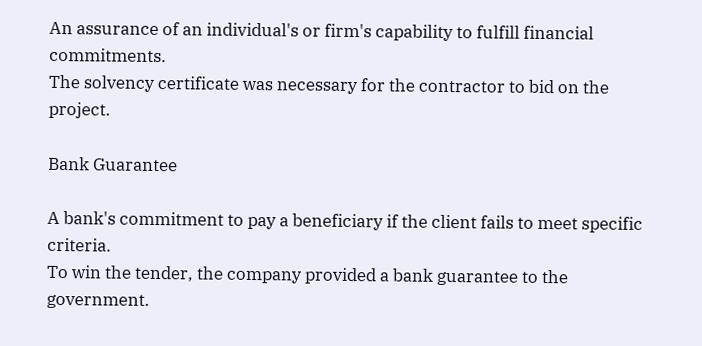An assurance of an individual's or firm's capability to fulfill financial commitments.
The solvency certificate was necessary for the contractor to bid on the project.

Bank Guarantee

A bank's commitment to pay a beneficiary if the client fails to meet specific criteria.
To win the tender, the company provided a bank guarantee to the government.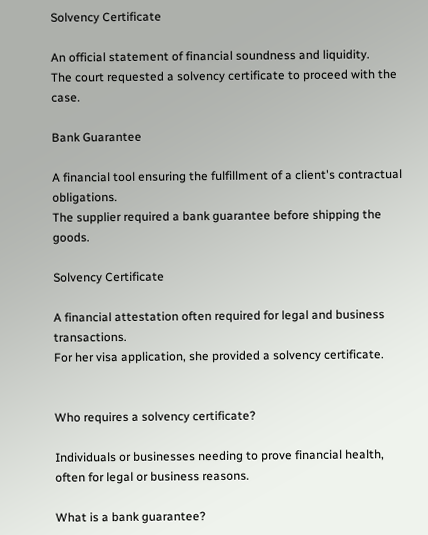Solvency Certificate

An official statement of financial soundness and liquidity.
The court requested a solvency certificate to proceed with the case.

Bank Guarantee

A financial tool ensuring the fulfillment of a client's contractual obligations.
The supplier required a bank guarantee before shipping the goods.

Solvency Certificate

A financial attestation often required for legal and business transactions.
For her visa application, she provided a solvency certificate.


Who requires a solvency certificate?

Individuals or businesses needing to prove financial health, often for legal or business reasons.

What is a bank guarantee?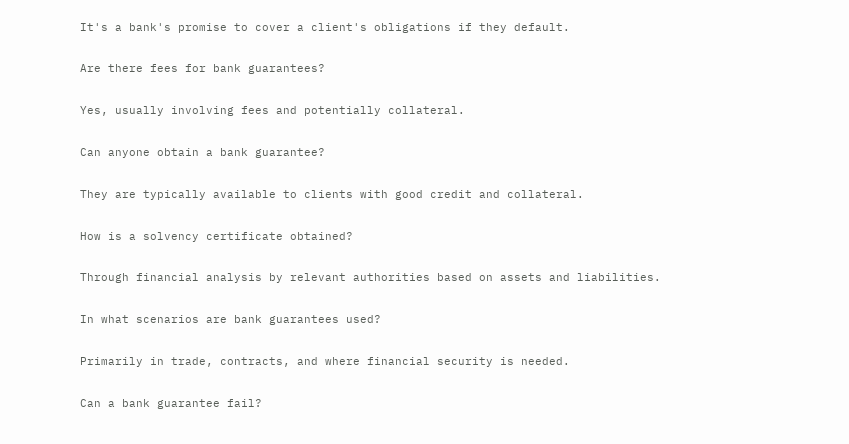It's a bank's promise to cover a client's obligations if they default.

Are there fees for bank guarantees?

Yes, usually involving fees and potentially collateral.

Can anyone obtain a bank guarantee?

They are typically available to clients with good credit and collateral.

How is a solvency certificate obtained?

Through financial analysis by relevant authorities based on assets and liabilities.

In what scenarios are bank guarantees used?

Primarily in trade, contracts, and where financial security is needed.

Can a bank guarantee fail?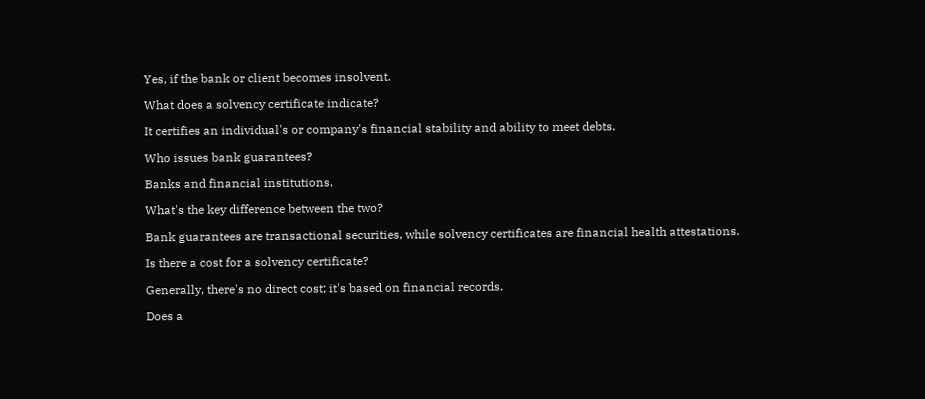Yes, if the bank or client becomes insolvent.

What does a solvency certificate indicate?

It certifies an individual's or company's financial stability and ability to meet debts.

Who issues bank guarantees?

Banks and financial institutions.

What's the key difference between the two?

Bank guarantees are transactional securities, while solvency certificates are financial health attestations.

Is there a cost for a solvency certificate?

Generally, there's no direct cost; it's based on financial records.

Does a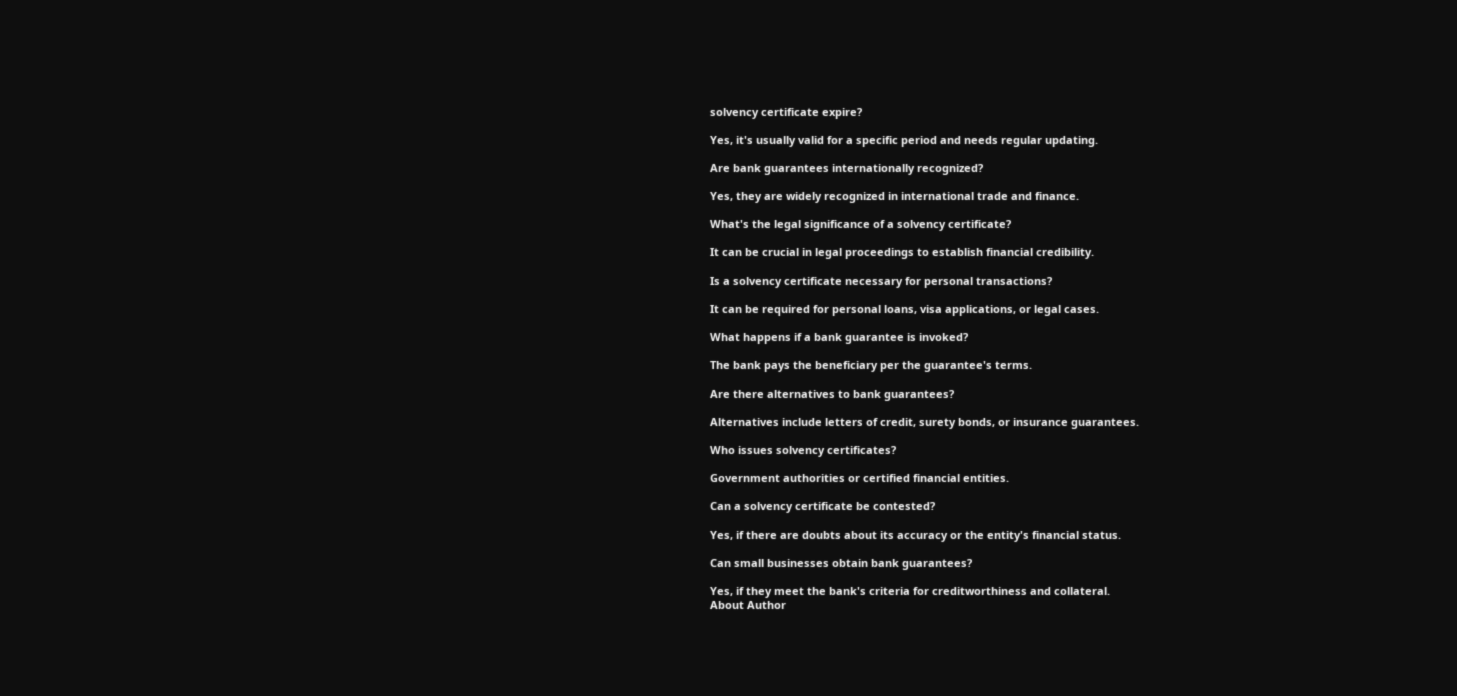solvency certificate expire?

Yes, it's usually valid for a specific period and needs regular updating.

Are bank guarantees internationally recognized?

Yes, they are widely recognized in international trade and finance.

What's the legal significance of a solvency certificate?

It can be crucial in legal proceedings to establish financial credibility.

Is a solvency certificate necessary for personal transactions?

It can be required for personal loans, visa applications, or legal cases.

What happens if a bank guarantee is invoked?

The bank pays the beneficiary per the guarantee's terms.

Are there alternatives to bank guarantees?

Alternatives include letters of credit, surety bonds, or insurance guarantees.

Who issues solvency certificates?

Government authorities or certified financial entities.

Can a solvency certificate be contested?

Yes, if there are doubts about its accuracy or the entity's financial status.

Can small businesses obtain bank guarantees?

Yes, if they meet the bank's criteria for creditworthiness and collateral.
About Author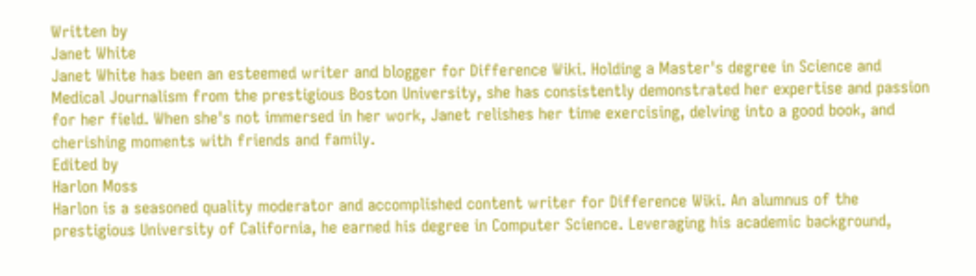Written by
Janet White
Janet White has been an esteemed writer and blogger for Difference Wiki. Holding a Master's degree in Science and Medical Journalism from the prestigious Boston University, she has consistently demonstrated her expertise and passion for her field. When she's not immersed in her work, Janet relishes her time exercising, delving into a good book, and cherishing moments with friends and family.
Edited by
Harlon Moss
Harlon is a seasoned quality moderator and accomplished content writer for Difference Wiki. An alumnus of the prestigious University of California, he earned his degree in Computer Science. Leveraging his academic background,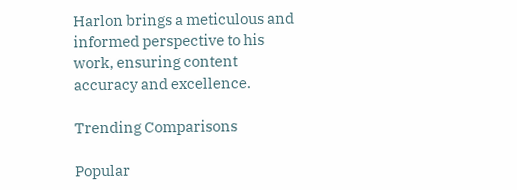Harlon brings a meticulous and informed perspective to his work, ensuring content accuracy and excellence.

Trending Comparisons

Popular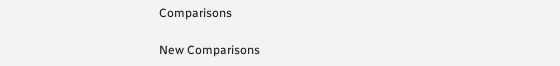Comparisons

New Comparisons